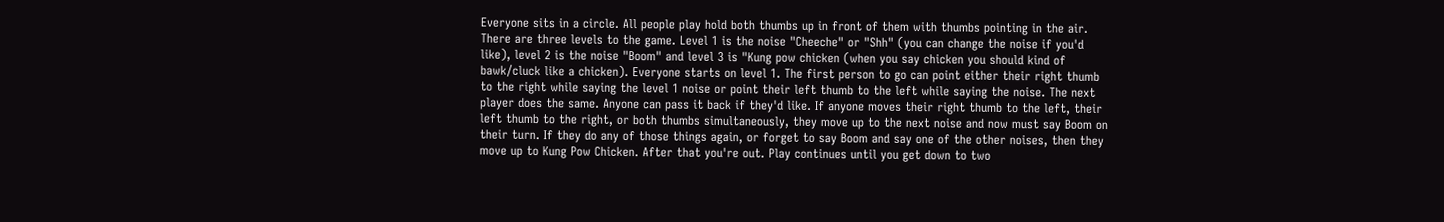Everyone sits in a circle. All people play hold both thumbs up in front of them with thumbs pointing in the air. There are three levels to the game. Level 1 is the noise "Cheeche" or "Shh" (you can change the noise if you'd like), level 2 is the noise "Boom" and level 3 is "Kung pow chicken (when you say chicken you should kind of bawk/cluck like a chicken). Everyone starts on level 1. The first person to go can point either their right thumb to the right while saying the level 1 noise or point their left thumb to the left while saying the noise. The next player does the same. Anyone can pass it back if they'd like. If anyone moves their right thumb to the left, their left thumb to the right, or both thumbs simultaneously, they move up to the next noise and now must say Boom on their turn. If they do any of those things again, or forget to say Boom and say one of the other noises, then they move up to Kung Pow Chicken. After that you're out. Play continues until you get down to two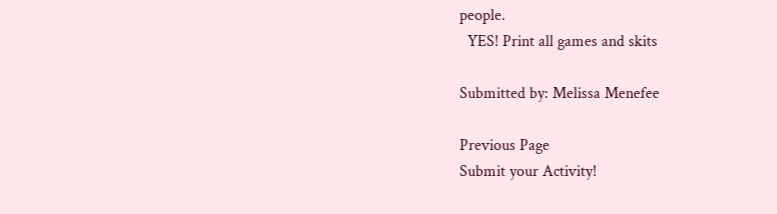people.
  YES! Print all games and skits

Submitted by: Melissa Menefee

Previous Page
Submit your Activity!